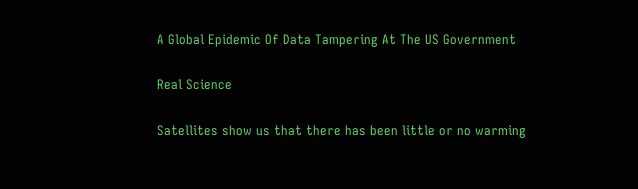A Global Epidemic Of Data Tampering At The US Government

Real Science

Satellites show us that there has been little or no warming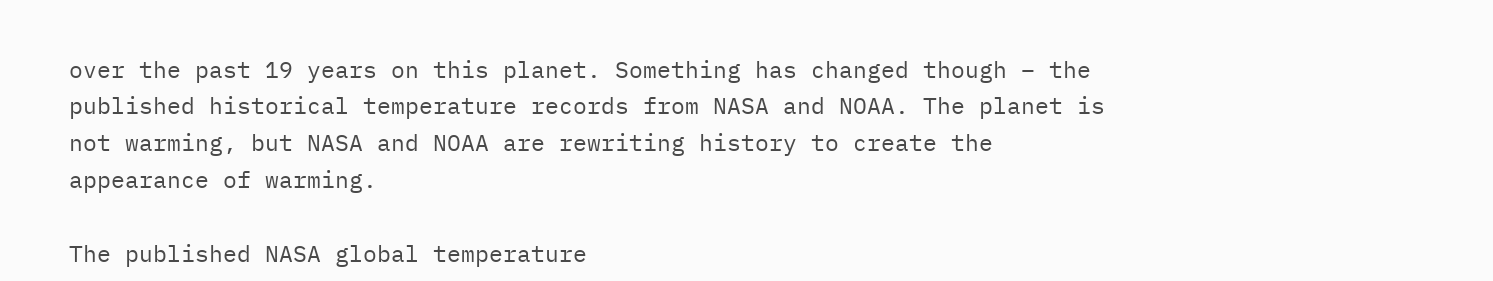over the past 19 years on this planet. Something has changed though – the published historical temperature records from NASA and NOAA. The planet is not warming, but NASA and NOAA are rewriting history to create the appearance of warming.

The published NASA global temperature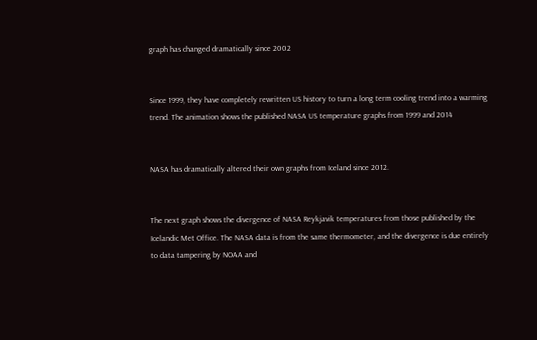graph has changed dramatically since 2002


Since 1999, they have completely rewritten US history to turn a long term cooling trend into a warming trend. The animation shows the published NASA US temperature graphs from 1999 and 2014


NASA has dramatically altered their own graphs from Iceland since 2012.


The next graph shows the divergence of NASA Reykjavik temperatures from those published by the Icelandic Met Office. The NASA data is from the same thermometer, and the divergence is due entirely to data tampering by NOAA and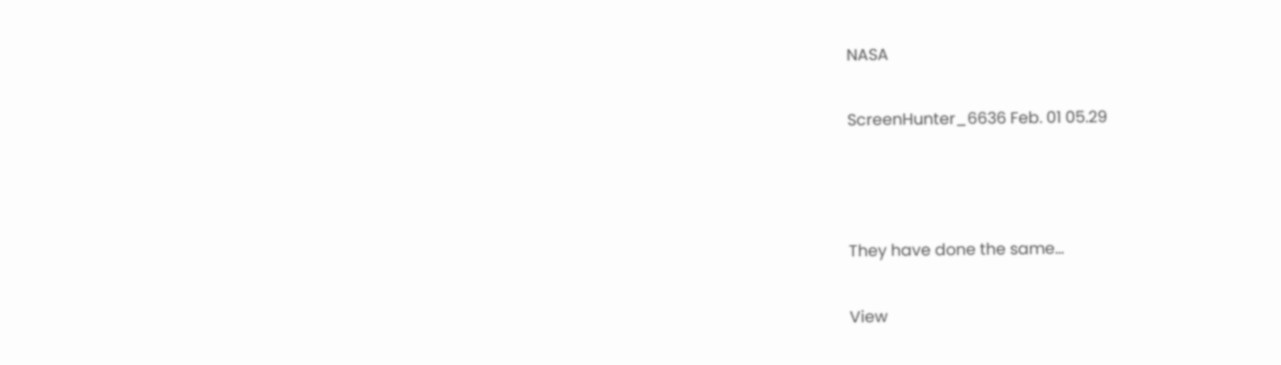NASA

ScreenHunter_6636 Feb. 01 05.29



They have done the same…

View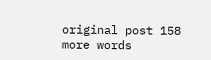original post 158 more words